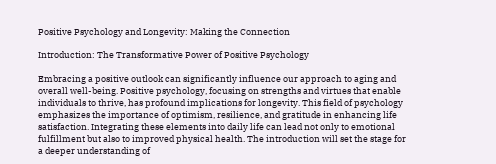Positive Psychology and Longevity: Making the Connection

Introduction: The Transformative Power of Positive Psychology

Embracing a positive outlook can significantly influence our approach to aging and overall well-being. Positive psychology, focusing on strengths and virtues that enable individuals to thrive, has profound implications for longevity. This field of psychology emphasizes the importance of optimism, resilience, and gratitude in enhancing life satisfaction. Integrating these elements into daily life can lead not only to emotional fulfillment but also to improved physical health. The introduction will set the stage for a deeper understanding of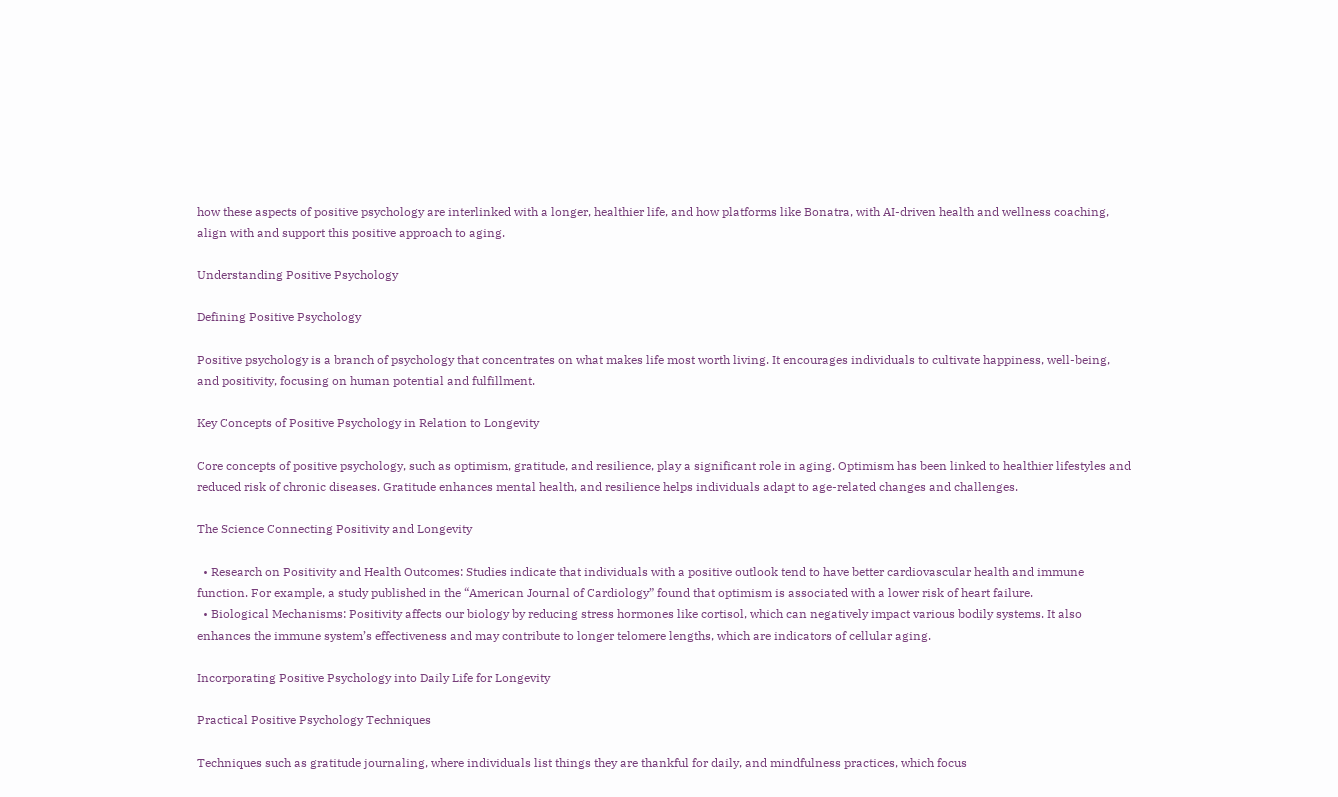how these aspects of positive psychology are interlinked with a longer, healthier life, and how platforms like Bonatra, with AI-driven health and wellness coaching, align with and support this positive approach to aging.

Understanding Positive Psychology

Defining Positive Psychology

Positive psychology is a branch of psychology that concentrates on what makes life most worth living. It encourages individuals to cultivate happiness, well-being, and positivity, focusing on human potential and fulfillment.

Key Concepts of Positive Psychology in Relation to Longevity

Core concepts of positive psychology, such as optimism, gratitude, and resilience, play a significant role in aging. Optimism has been linked to healthier lifestyles and reduced risk of chronic diseases. Gratitude enhances mental health, and resilience helps individuals adapt to age-related changes and challenges.

The Science Connecting Positivity and Longevity

  • Research on Positivity and Health Outcomes: Studies indicate that individuals with a positive outlook tend to have better cardiovascular health and immune function. For example, a study published in the “American Journal of Cardiology” found that optimism is associated with a lower risk of heart failure.
  • Biological Mechanisms: Positivity affects our biology by reducing stress hormones like cortisol, which can negatively impact various bodily systems. It also enhances the immune system’s effectiveness and may contribute to longer telomere lengths, which are indicators of cellular aging.

Incorporating Positive Psychology into Daily Life for Longevity

Practical Positive Psychology Techniques

Techniques such as gratitude journaling, where individuals list things they are thankful for daily, and mindfulness practices, which focus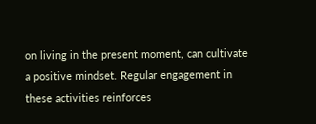on living in the present moment, can cultivate a positive mindset. Regular engagement in these activities reinforces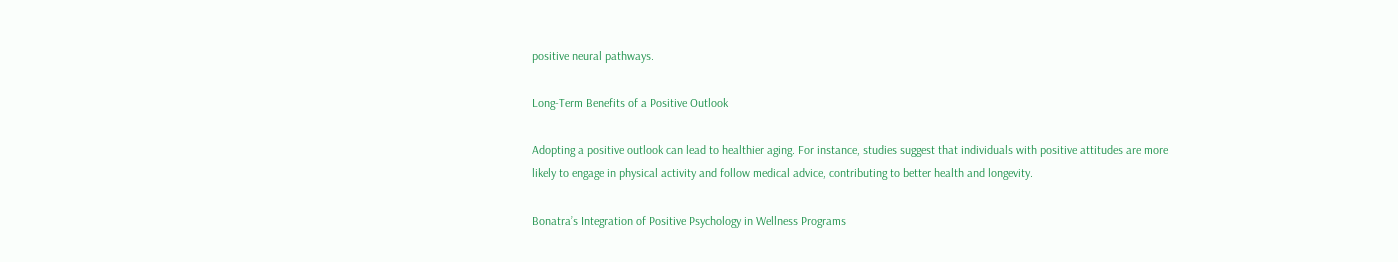positive neural pathways.

Long-Term Benefits of a Positive Outlook

Adopting a positive outlook can lead to healthier aging. For instance, studies suggest that individuals with positive attitudes are more likely to engage in physical activity and follow medical advice, contributing to better health and longevity.

Bonatra’s Integration of Positive Psychology in Wellness Programs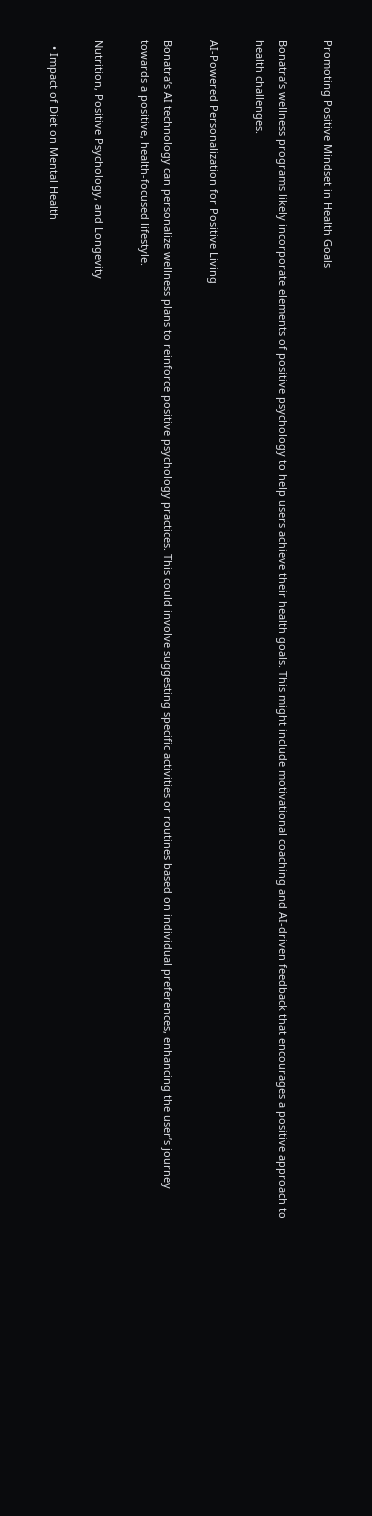Promoting Positive Mindset in Health Goals

Bonatra’s wellness programs likely incorporate elements of positive psychology to help users achieve their health goals. This might include motivational coaching and AI-driven feedback that encourages a positive approach to health challenges.

AI-Powered Personalization for Positive Living

Bonatra’s AI technology can personalize wellness plans to reinforce positive psychology practices. This could involve suggesting specific activities or routines based on individual preferences, enhancing the user’s journey towards a positive, health-focused lifestyle.

Nutrition, Positive Psychology, and Longevity

  • Impact of Diet on Mental Health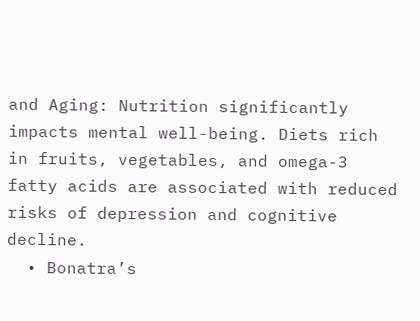and Aging: Nutrition significantly impacts mental well-being. Diets rich in fruits, vegetables, and omega-3 fatty acids are associated with reduced risks of depression and cognitive decline.
  • Bonatra’s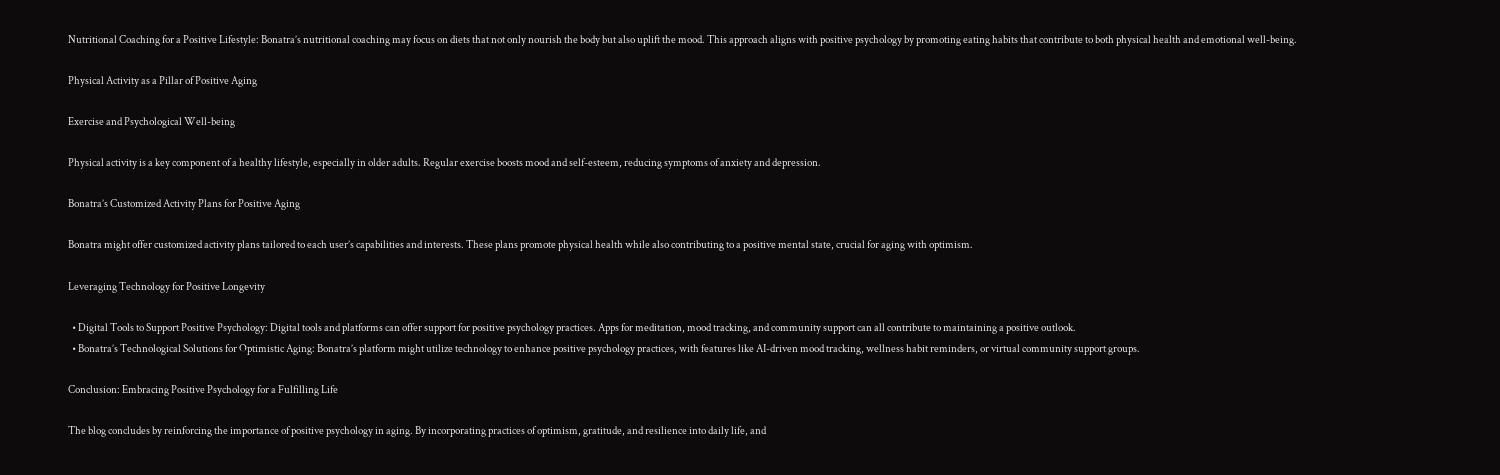Nutritional Coaching for a Positive Lifestyle: Bonatra’s nutritional coaching may focus on diets that not only nourish the body but also uplift the mood. This approach aligns with positive psychology by promoting eating habits that contribute to both physical health and emotional well-being.

Physical Activity as a Pillar of Positive Aging

Exercise and Psychological Well-being

Physical activity is a key component of a healthy lifestyle, especially in older adults. Regular exercise boosts mood and self-esteem, reducing symptoms of anxiety and depression.

Bonatra’s Customized Activity Plans for Positive Aging

Bonatra might offer customized activity plans tailored to each user’s capabilities and interests. These plans promote physical health while also contributing to a positive mental state, crucial for aging with optimism.

Leveraging Technology for Positive Longevity

  • Digital Tools to Support Positive Psychology: Digital tools and platforms can offer support for positive psychology practices. Apps for meditation, mood tracking, and community support can all contribute to maintaining a positive outlook.
  • Bonatra’s Technological Solutions for Optimistic Aging: Bonatra’s platform might utilize technology to enhance positive psychology practices, with features like AI-driven mood tracking, wellness habit reminders, or virtual community support groups.

Conclusion: Embracing Positive Psychology for a Fulfilling Life

The blog concludes by reinforcing the importance of positive psychology in aging. By incorporating practices of optimism, gratitude, and resilience into daily life, and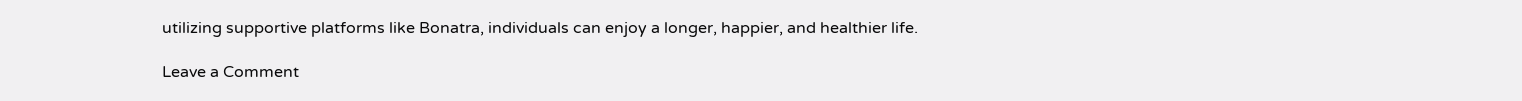utilizing supportive platforms like Bonatra, individuals can enjoy a longer, happier, and healthier life.

Leave a Comment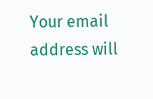Your email address will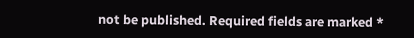not be published. Required fields are marked *